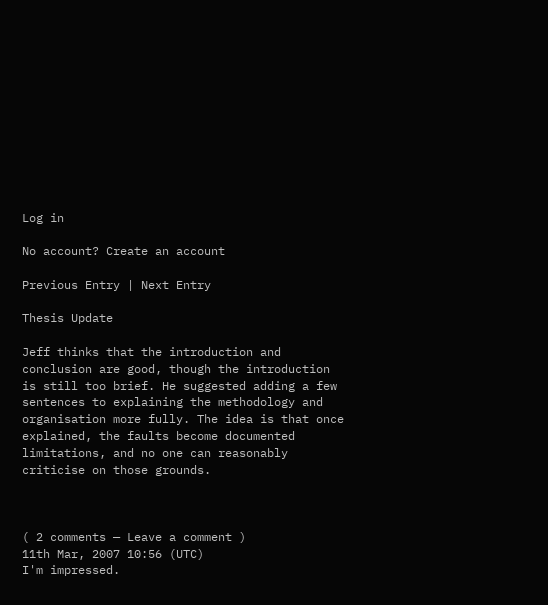Log in

No account? Create an account

Previous Entry | Next Entry

Thesis Update

Jeff thinks that the introduction and conclusion are good, though the introduction is still too brief. He suggested adding a few sentences to explaining the methodology and organisation more fully. The idea is that once explained, the faults become documented limitations, and no one can reasonably criticise on those grounds.



( 2 comments — Leave a comment )
11th Mar, 2007 10:56 (UTC)
I'm impressed.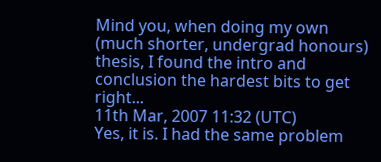Mind you, when doing my own (much shorter, undergrad honours) thesis, I found the intro and conclusion the hardest bits to get right...
11th Mar, 2007 11:32 (UTC)
Yes, it is. I had the same problem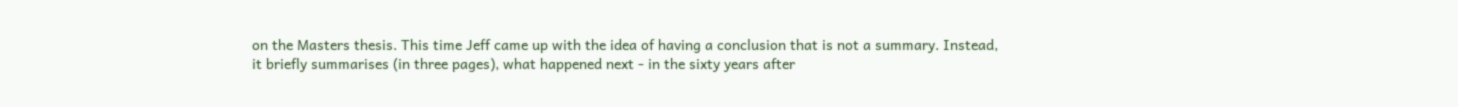on the Masters thesis. This time Jeff came up with the idea of having a conclusion that is not a summary. Instead, it briefly summarises (in three pages), what happened next - in the sixty years after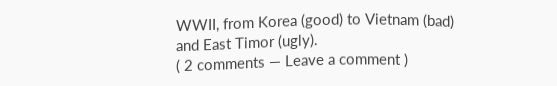WWII, from Korea (good) to Vietnam (bad) and East Timor (ugly).
( 2 comments — Leave a comment )